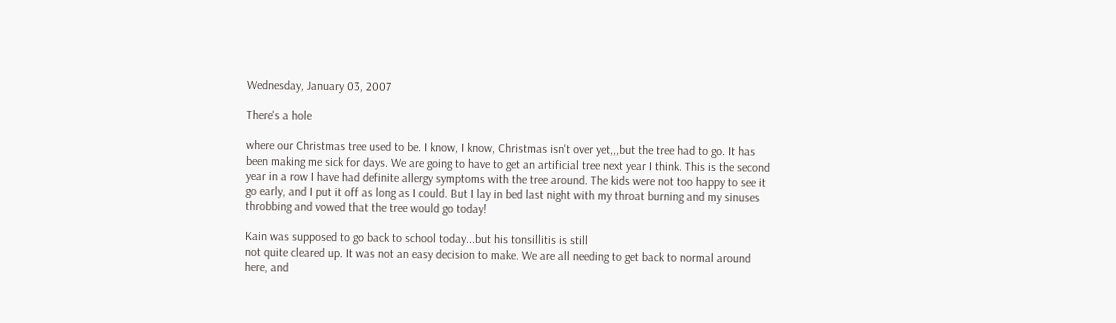Wednesday, January 03, 2007

There's a hole

where our Christmas tree used to be. I know, I know, Christmas isn't over yet,,,but the tree had to go. It has been making me sick for days. We are going to have to get an artificial tree next year I think. This is the second year in a row I have had definite allergy symptoms with the tree around. The kids were not too happy to see it go early, and I put it off as long as I could. But I lay in bed last night with my throat burning and my sinuses throbbing and vowed that the tree would go today!

Kain was supposed to go back to school today...but his tonsillitis is still
not quite cleared up. It was not an easy decision to make. We are all needing to get back to normal around here, and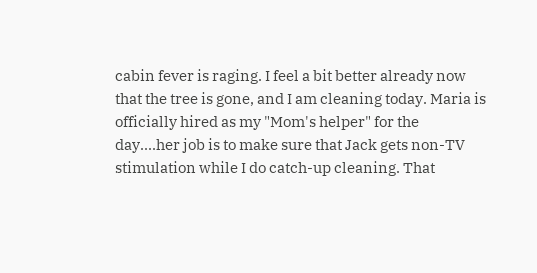cabin fever is raging. I feel a bit better already now that the tree is gone, and I am cleaning today. Maria is officially hired as my "Mom's helper" for the day....her job is to make sure that Jack gets non-TV stimulation while I do catch-up cleaning. That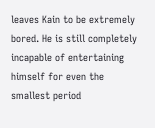leaves Kain to be extremely bored. He is still completely incapable of entertaining himself for even the smallest period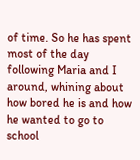of time. So he has spent most of the day following Maria and I around, whining about how bored he is and how he wanted to go to school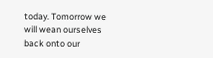today. Tomorrow we will wean ourselves back onto our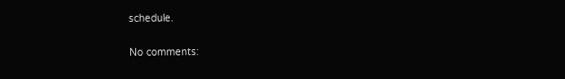schedule.

No comments: